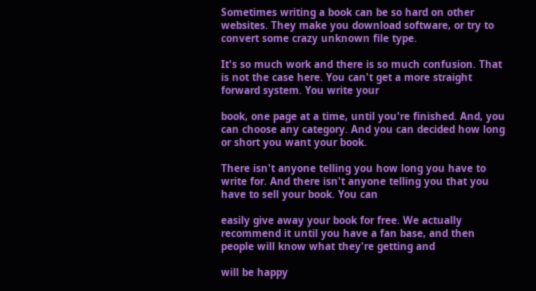Sometimes writing a book can be so hard on other websites. They make you download software, or try to convert some crazy unknown file type.

It's so much work and there is so much confusion. That is not the case here. You can't get a more straight forward system. You write your

book, one page at a time, until you're finished. And, you can choose any category. And you can decided how long or short you want your book.

There isn't anyone telling you how long you have to write for. And there isn't anyone telling you that you have to sell your book. You can

easily give away your book for free. We actually recommend it until you have a fan base, and then people will know what they're getting and

will be happy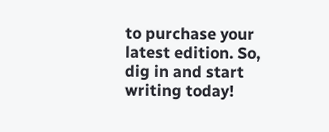to purchase your latest edition. So, dig in and start writing today!